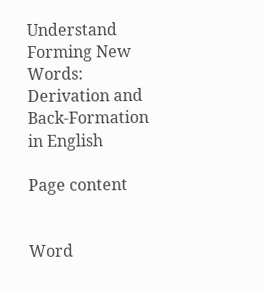Understand Forming New Words: Derivation and Back-Formation in English

Page content


Word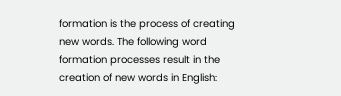formation is the process of creating new words. The following word formation processes result in the creation of new words in English: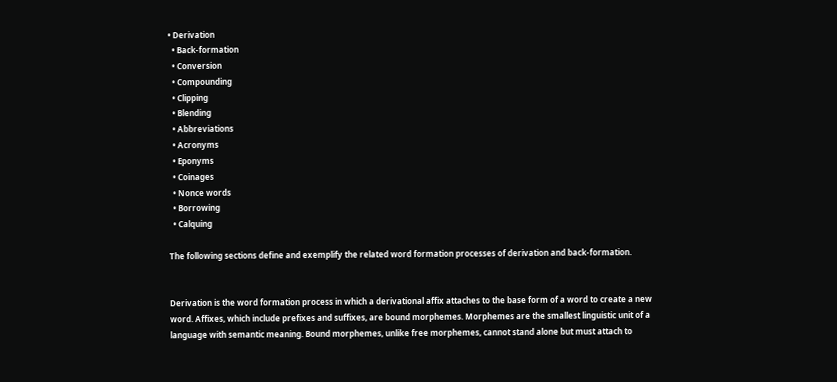• Derivation
  • Back-formation
  • Conversion
  • Compounding
  • Clipping
  • Blending
  • Abbreviations
  • Acronyms
  • Eponyms
  • Coinages
  • Nonce words
  • Borrowing
  • Calquing

The following sections define and exemplify the related word formation processes of derivation and back-formation.


Derivation is the word formation process in which a derivational affix attaches to the base form of a word to create a new word. Affixes, which include prefixes and suffixes, are bound morphemes. Morphemes are the smallest linguistic unit of a language with semantic meaning. Bound morphemes, unlike free morphemes, cannot stand alone but must attach to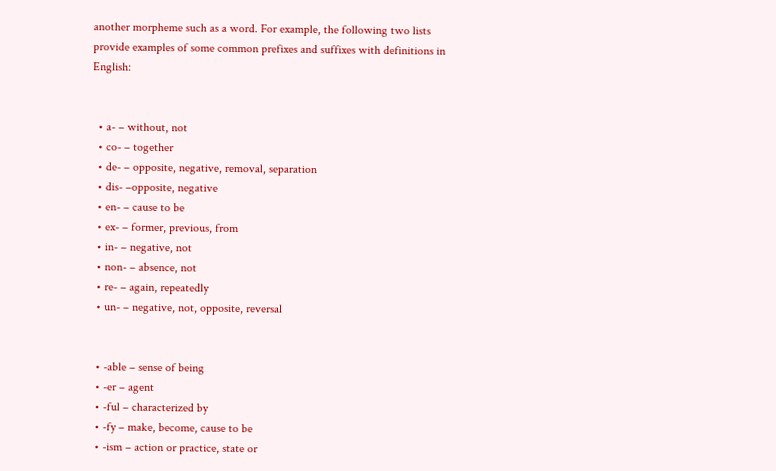another morpheme such as a word. For example, the following two lists provide examples of some common prefixes and suffixes with definitions in English:


  • a- – without, not
  • co- – together
  • de- – opposite, negative, removal, separation
  • dis- –opposite, negative
  • en- – cause to be
  • ex- – former, previous, from
  • in- – negative, not
  • non- – absence, not
  • re- – again, repeatedly
  • un- – negative, not, opposite, reversal


  • -able – sense of being
  • -er – agent
  • -ful – characterized by
  • -fy – make, become, cause to be
  • -ism – action or practice, state or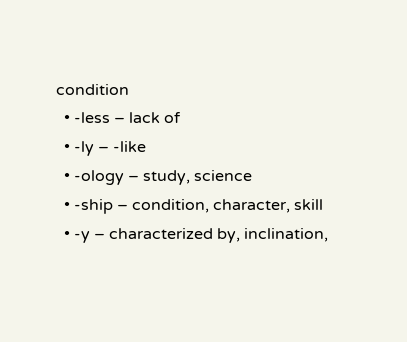condition
  • -less – lack of
  • -ly – -like
  • -ology – study, science
  • -ship – condition, character, skill
  • -y – characterized by, inclination,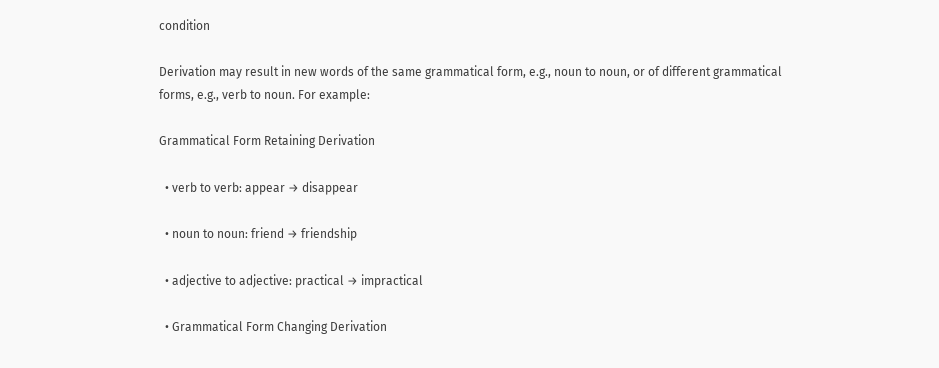condition

Derivation may result in new words of the same grammatical form, e.g., noun to noun, or of different grammatical forms, e.g., verb to noun. For example:

Grammatical Form Retaining Derivation

  • verb to verb: appear → disappear

  • noun to noun: friend → friendship

  • adjective to adjective: practical → impractical

  • Grammatical Form Changing Derivation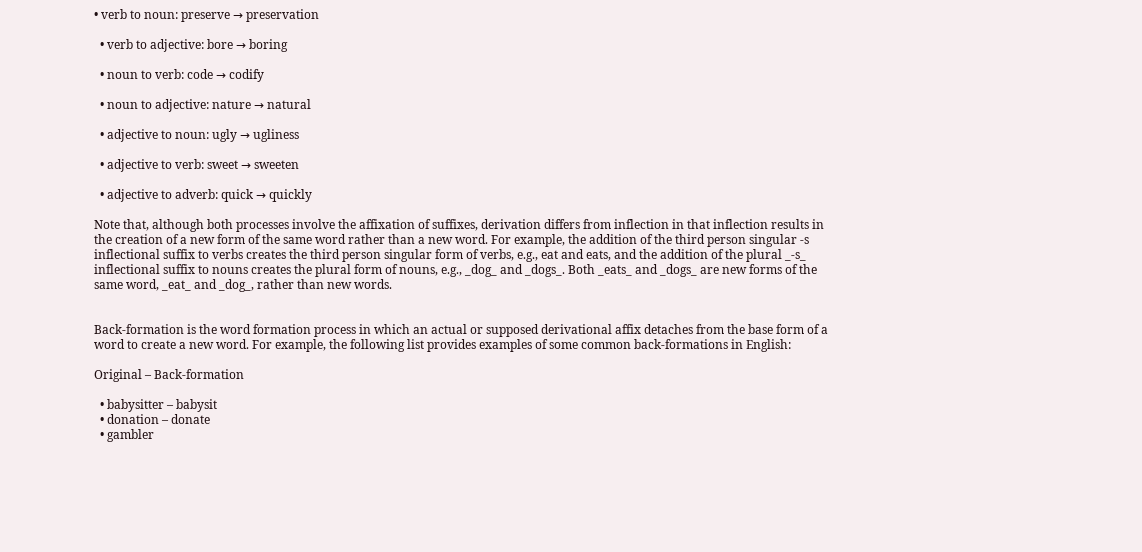• verb to noun: preserve → preservation

  • verb to adjective: bore → boring

  • noun to verb: code → codify

  • noun to adjective: nature → natural

  • adjective to noun: ugly → ugliness

  • adjective to verb: sweet → sweeten

  • adjective to adverb: quick → quickly

Note that, although both processes involve the affixation of suffixes, derivation differs from inflection in that inflection results in the creation of a new form of the same word rather than a new word. For example, the addition of the third person singular -s inflectional suffix to verbs creates the third person singular form of verbs, e.g., eat and eats, and the addition of the plural _-s_ inflectional suffix to nouns creates the plural form of nouns, e.g., _dog_ and _dogs_. Both _eats_ and _dogs_ are new forms of the same word, _eat_ and _dog_, rather than new words.


Back-formation is the word formation process in which an actual or supposed derivational affix detaches from the base form of a word to create a new word. For example, the following list provides examples of some common back-formations in English:

Original – Back-formation

  • babysitter – babysit
  • donation – donate
  • gambler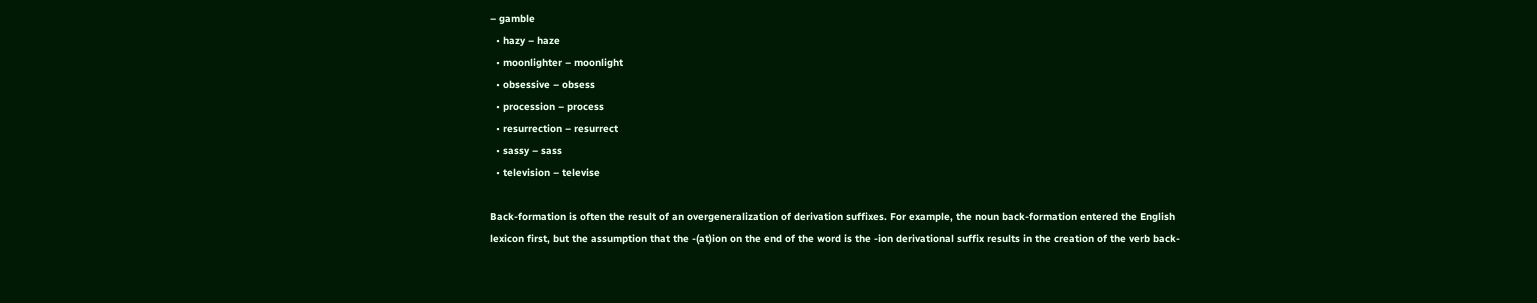– gamble
  • hazy – haze
  • moonlighter – moonlight
  • obsessive – obsess
  • procession – process
  • resurrection – resurrect
  • sassy – sass
  • television – televise

Back-formation is often the result of an overgeneralization of derivation suffixes. For example, the noun back-formation entered the English lexicon first, but the assumption that the -(at)ion on the end of the word is the -ion derivational suffix results in the creation of the verb back-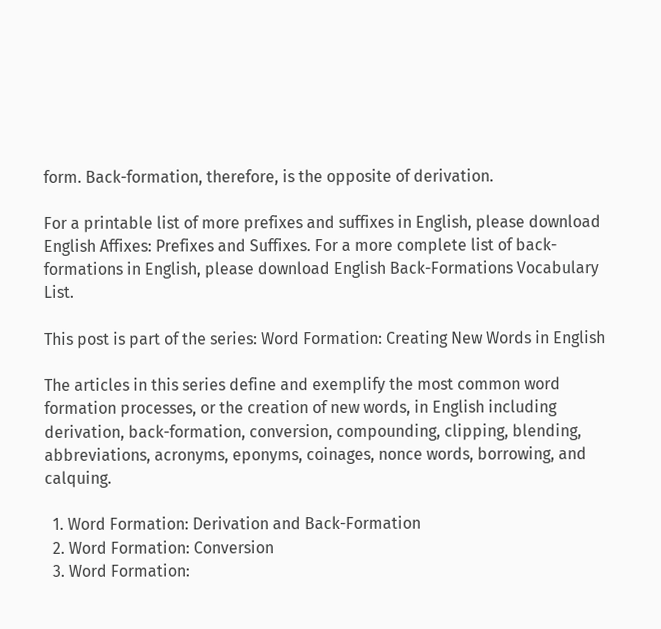form. Back-formation, therefore, is the opposite of derivation.

For a printable list of more prefixes and suffixes in English, please download English Affixes: Prefixes and Suffixes. For a more complete list of back-formations in English, please download English Back-Formations Vocabulary List.

This post is part of the series: Word Formation: Creating New Words in English

The articles in this series define and exemplify the most common word formation processes, or the creation of new words, in English including derivation, back-formation, conversion, compounding, clipping, blending, abbreviations, acronyms, eponyms, coinages, nonce words, borrowing, and calquing.

  1. Word Formation: Derivation and Back-Formation
  2. Word Formation: Conversion
  3. Word Formation: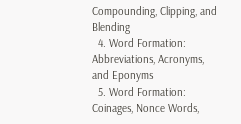Compounding, Clipping, and Blending
  4. Word Formation: Abbreviations, Acronyms, and Eponyms
  5. Word Formation: Coinages, Nonce Words,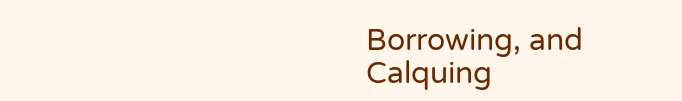Borrowing, and Calquing